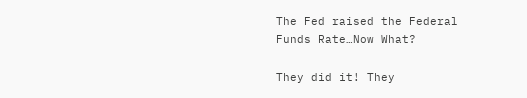The Fed raised the Federal Funds Rate…Now What?

They did it! They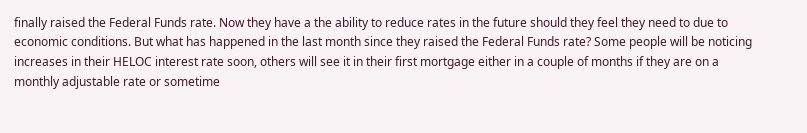finally raised the Federal Funds rate. Now they have a the ability to reduce rates in the future should they feel they need to due to economic conditions. But what has happened in the last month since they raised the Federal Funds rate? Some people will be noticing increases in their HELOC interest rate soon, others will see it in their first mortgage either in a couple of months if they are on a monthly adjustable rate or sometime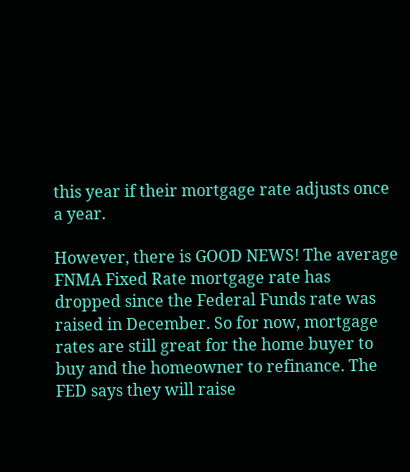this year if their mortgage rate adjusts once a year.

However, there is GOOD NEWS! The average FNMA Fixed Rate mortgage rate has dropped since the Federal Funds rate was raised in December. So for now, mortgage rates are still great for the home buyer to buy and the homeowner to refinance. The FED says they will raise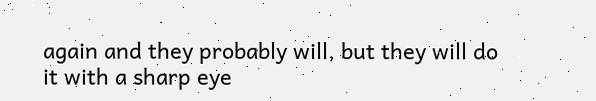again and they probably will, but they will do it with a sharp eye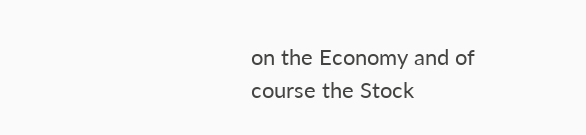on the Economy and of course the Stock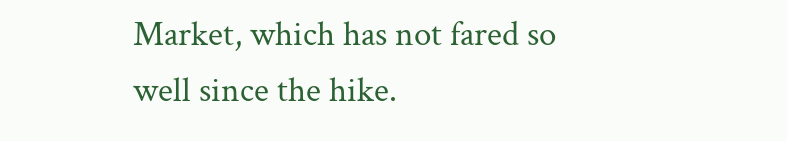Market, which has not fared so well since the hike.